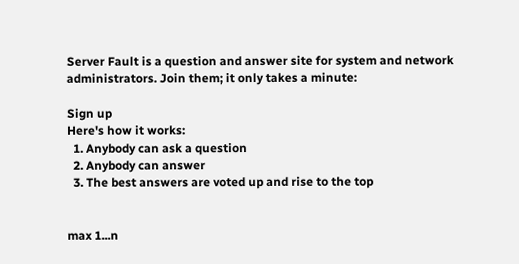Server Fault is a question and answer site for system and network administrators. Join them; it only takes a minute:

Sign up
Here's how it works:
  1. Anybody can ask a question
  2. Anybody can answer
  3. The best answers are voted up and rise to the top


max 1...n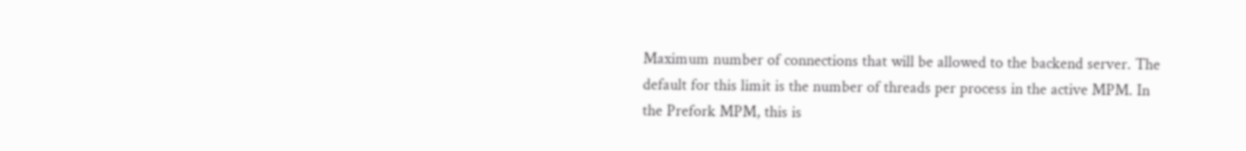Maximum number of connections that will be allowed to the backend server. The default for this limit is the number of threads per process in the active MPM. In the Prefork MPM, this is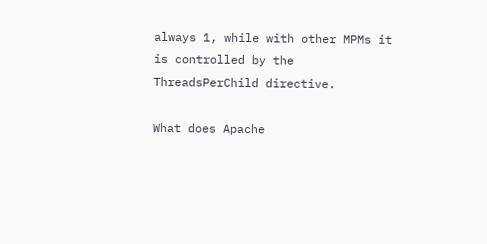always 1, while with other MPMs it is controlled by the ThreadsPerChild directive.

What does Apache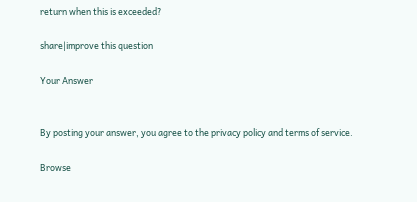return when this is exceeded?

share|improve this question

Your Answer


By posting your answer, you agree to the privacy policy and terms of service.

Browse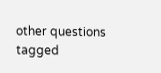other questions tagged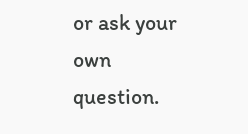or ask your own question.